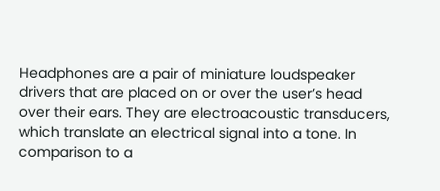Headphones are a pair of miniature loudspeaker drivers that are placed on or over the user’s head over their ears. They are electroacoustic transducers, which translate an electrical signal into a tone. In comparison to a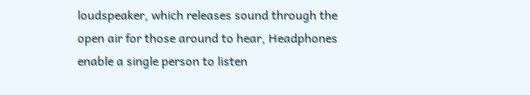loudspeaker, which releases sound through the open air for those around to hear, Headphones enable a single person to listen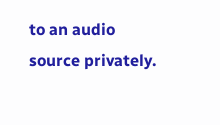to an audio source privately.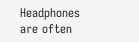Headphones are often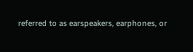referred to as earspeakers, earphones, or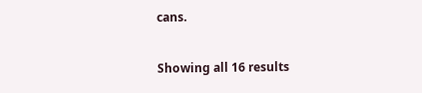cans.

Showing all 16 results